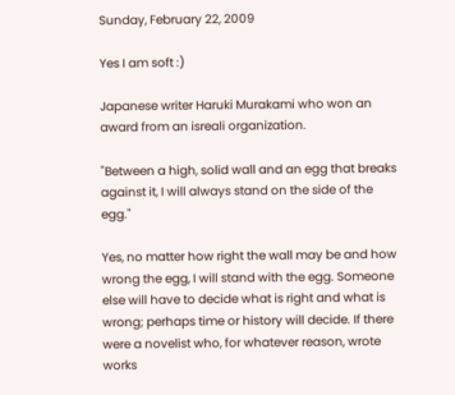Sunday, February 22, 2009

Yes I am soft :)

Japanese writer Haruki Murakami who won an award from an isreali organization.

"Between a high, solid wall and an egg that breaks against it, I will always stand on the side of the egg."

Yes, no matter how right the wall may be and how wrong the egg, I will stand with the egg. Someone else will have to decide what is right and what is wrong; perhaps time or history will decide. If there were a novelist who, for whatever reason, wrote works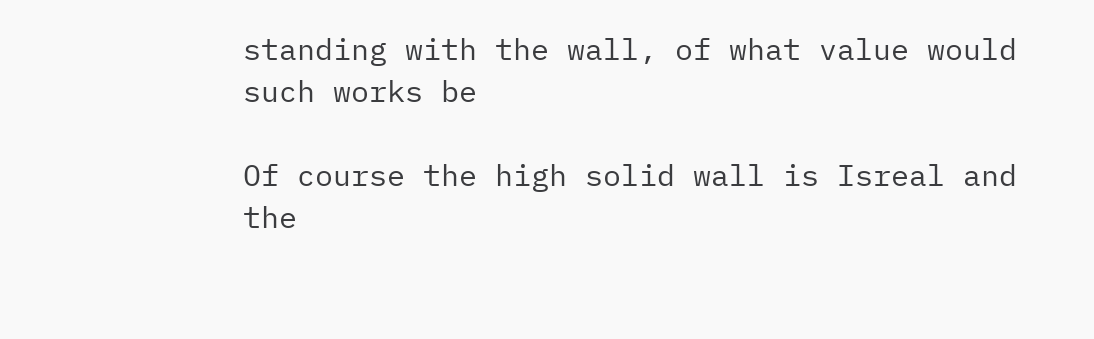standing with the wall, of what value would such works be

Of course the high solid wall is Isreal and the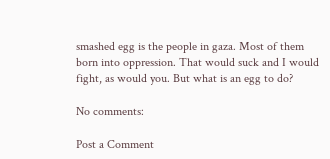smashed egg is the people in gaza. Most of them born into oppression. That would suck and I would fight, as would you. But what is an egg to do?

No comments:

Post a Comment